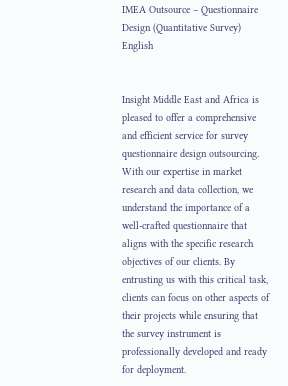IMEA Outsource – Questionnaire Design (Quantitative Survey) English


Insight Middle East and Africa is pleased to offer a comprehensive and efficient service for survey questionnaire design outsourcing. With our expertise in market research and data collection, we understand the importance of a well-crafted questionnaire that aligns with the specific research objectives of our clients. By entrusting us with this critical task, clients can focus on other aspects of their projects while ensuring that the survey instrument is professionally developed and ready for deployment.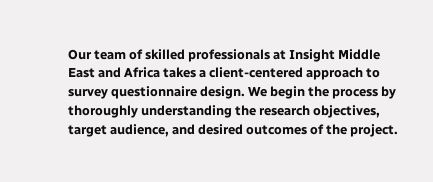Our team of skilled professionals at Insight Middle East and Africa takes a client-centered approach to survey questionnaire design. We begin the process by thoroughly understanding the research objectives, target audience, and desired outcomes of the project.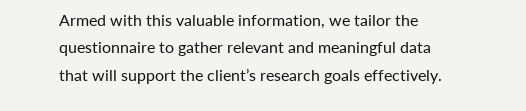Armed with this valuable information, we tailor the questionnaire to gather relevant and meaningful data that will support the client’s research goals effectively.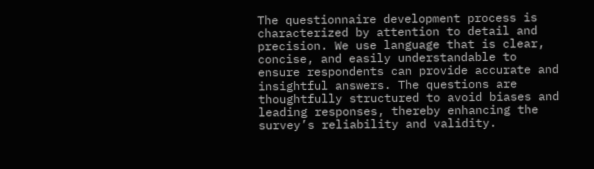The questionnaire development process is characterized by attention to detail and precision. We use language that is clear, concise, and easily understandable to ensure respondents can provide accurate and insightful answers. The questions are thoughtfully structured to avoid biases and leading responses, thereby enhancing the survey’s reliability and validity.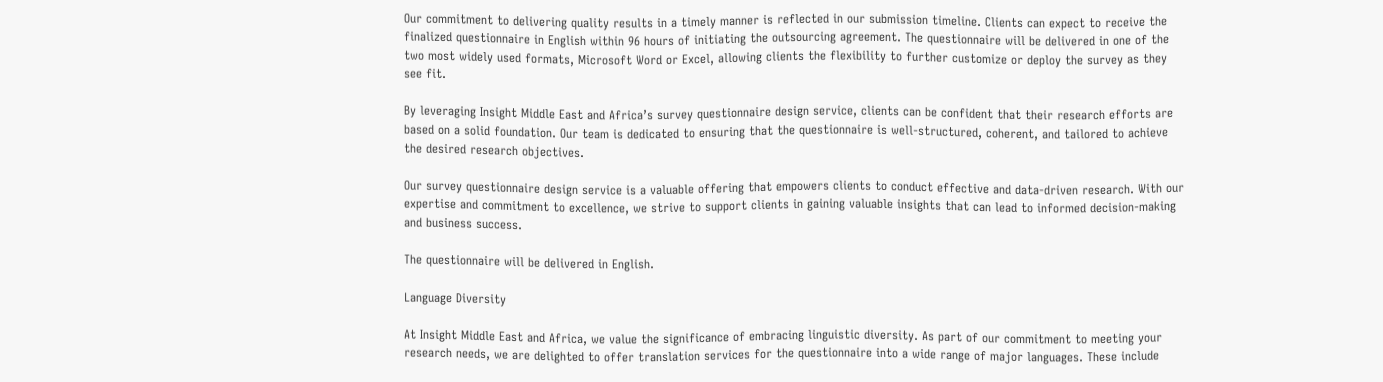Our commitment to delivering quality results in a timely manner is reflected in our submission timeline. Clients can expect to receive the finalized questionnaire in English within 96 hours of initiating the outsourcing agreement. The questionnaire will be delivered in one of the two most widely used formats, Microsoft Word or Excel, allowing clients the flexibility to further customize or deploy the survey as they see fit.

By leveraging Insight Middle East and Africa’s survey questionnaire design service, clients can be confident that their research efforts are based on a solid foundation. Our team is dedicated to ensuring that the questionnaire is well-structured, coherent, and tailored to achieve the desired research objectives.

Our survey questionnaire design service is a valuable offering that empowers clients to conduct effective and data-driven research. With our expertise and commitment to excellence, we strive to support clients in gaining valuable insights that can lead to informed decision-making and business success.

The questionnaire will be delivered in English.

Language Diversity

At Insight Middle East and Africa, we value the significance of embracing linguistic diversity. As part of our commitment to meeting your research needs, we are delighted to offer translation services for the questionnaire into a wide range of major languages. These include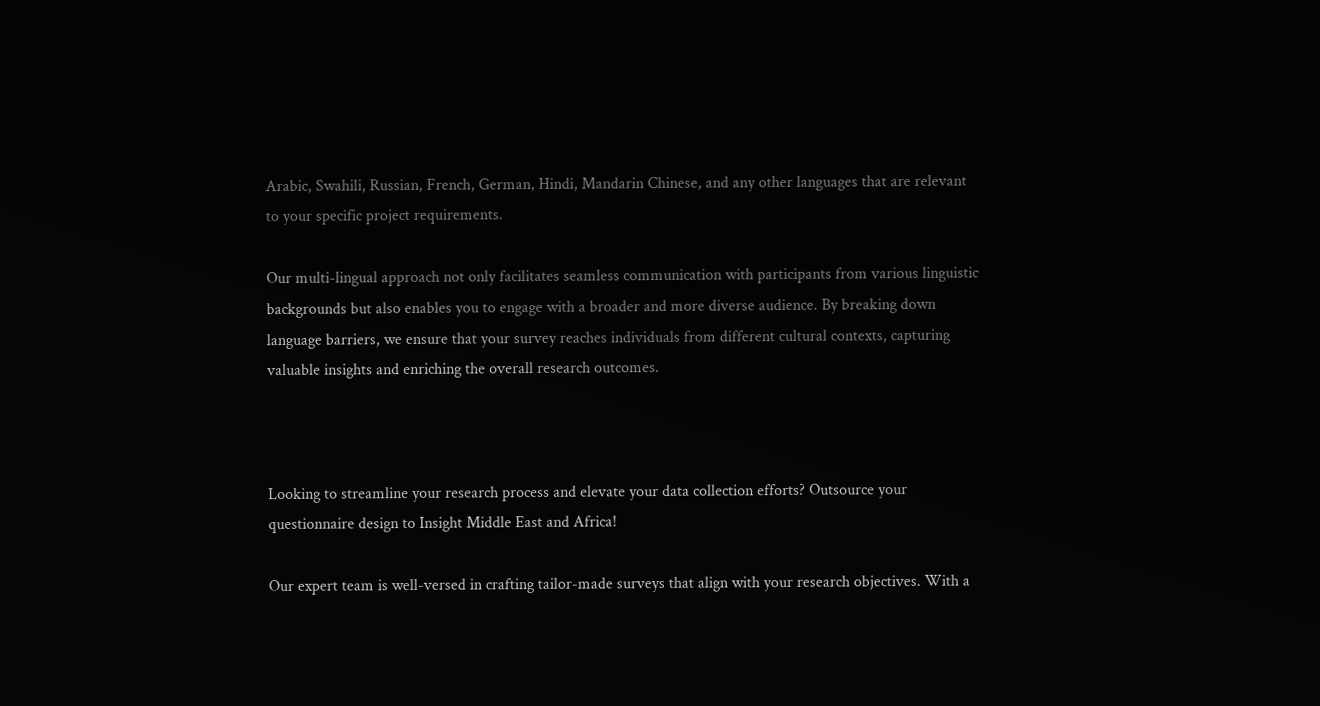Arabic, Swahili, Russian, French, German, Hindi, Mandarin Chinese, and any other languages that are relevant to your specific project requirements.

Our multi-lingual approach not only facilitates seamless communication with participants from various linguistic backgrounds but also enables you to engage with a broader and more diverse audience. By breaking down language barriers, we ensure that your survey reaches individuals from different cultural contexts, capturing valuable insights and enriching the overall research outcomes.



Looking to streamline your research process and elevate your data collection efforts? Outsource your questionnaire design to Insight Middle East and Africa!

Our expert team is well-versed in crafting tailor-made surveys that align with your research objectives. With a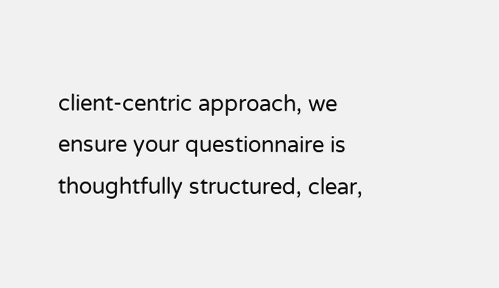client-centric approach, we ensure your questionnaire is thoughtfully structured, clear,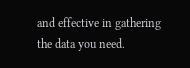and effective in gathering the data you need.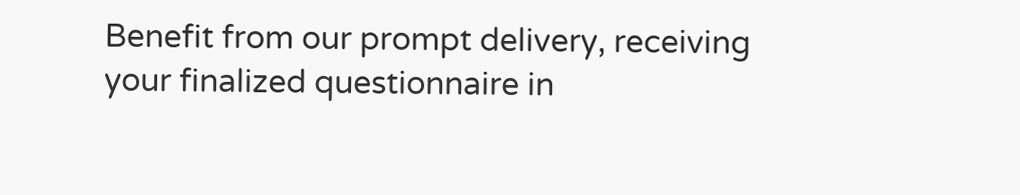Benefit from our prompt delivery, receiving your finalized questionnaire in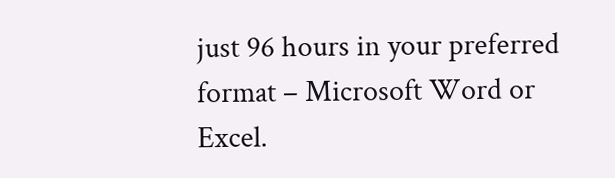just 96 hours in your preferred format – Microsoft Word or Excel.